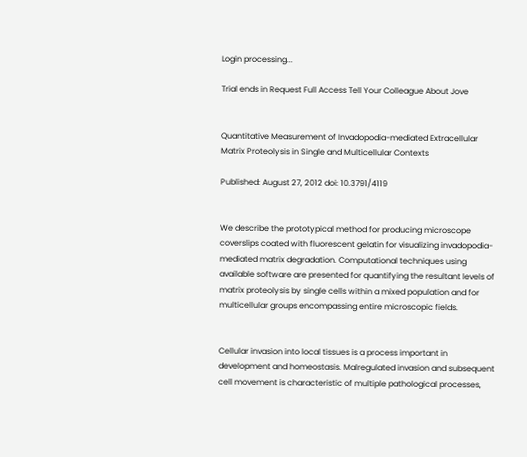Login processing...

Trial ends in Request Full Access Tell Your Colleague About Jove


Quantitative Measurement of Invadopodia-mediated Extracellular Matrix Proteolysis in Single and Multicellular Contexts

Published: August 27, 2012 doi: 10.3791/4119


We describe the prototypical method for producing microscope coverslips coated with fluorescent gelatin for visualizing invadopodia-mediated matrix degradation. Computational techniques using available software are presented for quantifying the resultant levels of matrix proteolysis by single cells within a mixed population and for multicellular groups encompassing entire microscopic fields.


Cellular invasion into local tissues is a process important in development and homeostasis. Malregulated invasion and subsequent cell movement is characteristic of multiple pathological processes,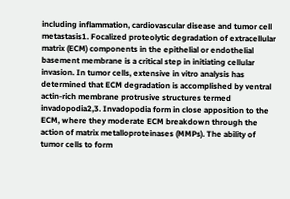including inflammation, cardiovascular disease and tumor cell metastasis1. Focalized proteolytic degradation of extracellular matrix (ECM) components in the epithelial or endothelial basement membrane is a critical step in initiating cellular invasion. In tumor cells, extensive in vitro analysis has determined that ECM degradation is accomplished by ventral actin-rich membrane protrusive structures termed invadopodia2,3. Invadopodia form in close apposition to the ECM, where they moderate ECM breakdown through the action of matrix metalloproteinases (MMPs). The ability of tumor cells to form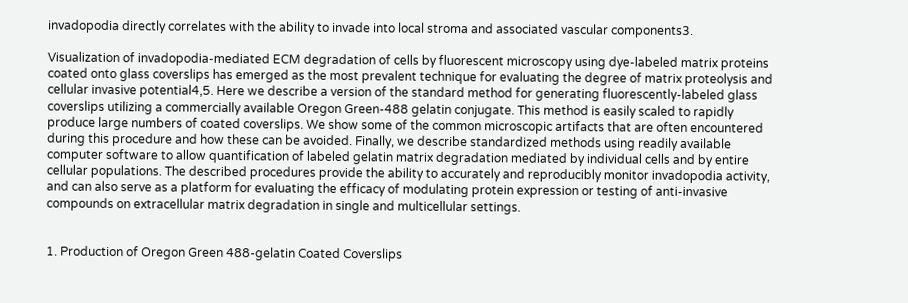invadopodia directly correlates with the ability to invade into local stroma and associated vascular components3.

Visualization of invadopodia-mediated ECM degradation of cells by fluorescent microscopy using dye-labeled matrix proteins coated onto glass coverslips has emerged as the most prevalent technique for evaluating the degree of matrix proteolysis and cellular invasive potential4,5. Here we describe a version of the standard method for generating fluorescently-labeled glass coverslips utilizing a commercially available Oregon Green-488 gelatin conjugate. This method is easily scaled to rapidly produce large numbers of coated coverslips. We show some of the common microscopic artifacts that are often encountered during this procedure and how these can be avoided. Finally, we describe standardized methods using readily available computer software to allow quantification of labeled gelatin matrix degradation mediated by individual cells and by entire cellular populations. The described procedures provide the ability to accurately and reproducibly monitor invadopodia activity, and can also serve as a platform for evaluating the efficacy of modulating protein expression or testing of anti-invasive compounds on extracellular matrix degradation in single and multicellular settings.


1. Production of Oregon Green 488-gelatin Coated Coverslips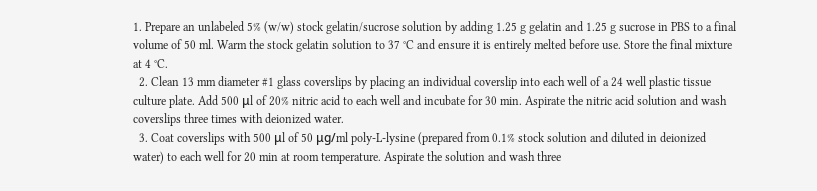1. Prepare an unlabeled 5% (w/w) stock gelatin/sucrose solution by adding 1.25 g gelatin and 1.25 g sucrose in PBS to a final volume of 50 ml. Warm the stock gelatin solution to 37 °C and ensure it is entirely melted before use. Store the final mixture at 4 °C.
  2. Clean 13 mm diameter #1 glass coverslips by placing an individual coverslip into each well of a 24 well plastic tissue culture plate. Add 500 μl of 20% nitric acid to each well and incubate for 30 min. Aspirate the nitric acid solution and wash coverslips three times with deionized water.
  3. Coat coverslips with 500 μl of 50 μg/ml poly-L-lysine (prepared from 0.1% stock solution and diluted in deionized water) to each well for 20 min at room temperature. Aspirate the solution and wash three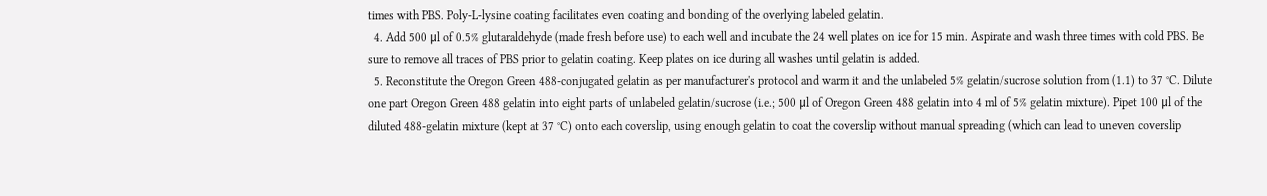times with PBS. Poly-L-lysine coating facilitates even coating and bonding of the overlying labeled gelatin.
  4. Add 500 μl of 0.5% glutaraldehyde (made fresh before use) to each well and incubate the 24 well plates on ice for 15 min. Aspirate and wash three times with cold PBS. Be sure to remove all traces of PBS prior to gelatin coating. Keep plates on ice during all washes until gelatin is added.
  5. Reconstitute the Oregon Green 488-conjugated gelatin as per manufacturer's protocol and warm it and the unlabeled 5% gelatin/sucrose solution from (1.1) to 37 °C. Dilute one part Oregon Green 488 gelatin into eight parts of unlabeled gelatin/sucrose (i.e.; 500 μl of Oregon Green 488 gelatin into 4 ml of 5% gelatin mixture). Pipet 100 μl of the diluted 488-gelatin mixture (kept at 37 °C) onto each coverslip, using enough gelatin to coat the coverslip without manual spreading (which can lead to uneven coverslip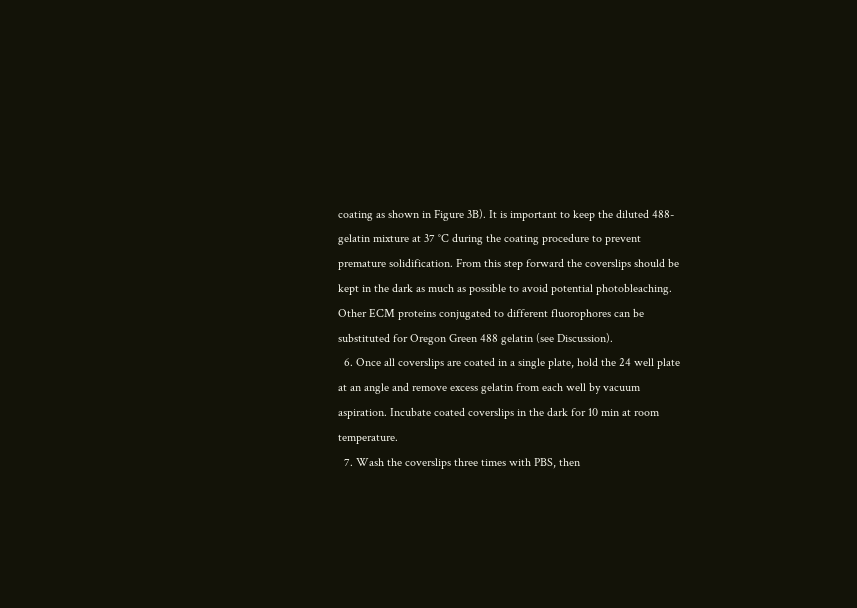coating as shown in Figure 3B). It is important to keep the diluted 488-gelatin mixture at 37 °C during the coating procedure to prevent premature solidification. From this step forward the coverslips should be kept in the dark as much as possible to avoid potential photobleaching. Other ECM proteins conjugated to different fluorophores can be substituted for Oregon Green 488 gelatin (see Discussion).
  6. Once all coverslips are coated in a single plate, hold the 24 well plate at an angle and remove excess gelatin from each well by vacuum aspiration. Incubate coated coverslips in the dark for 10 min at room temperature.
  7. Wash the coverslips three times with PBS, then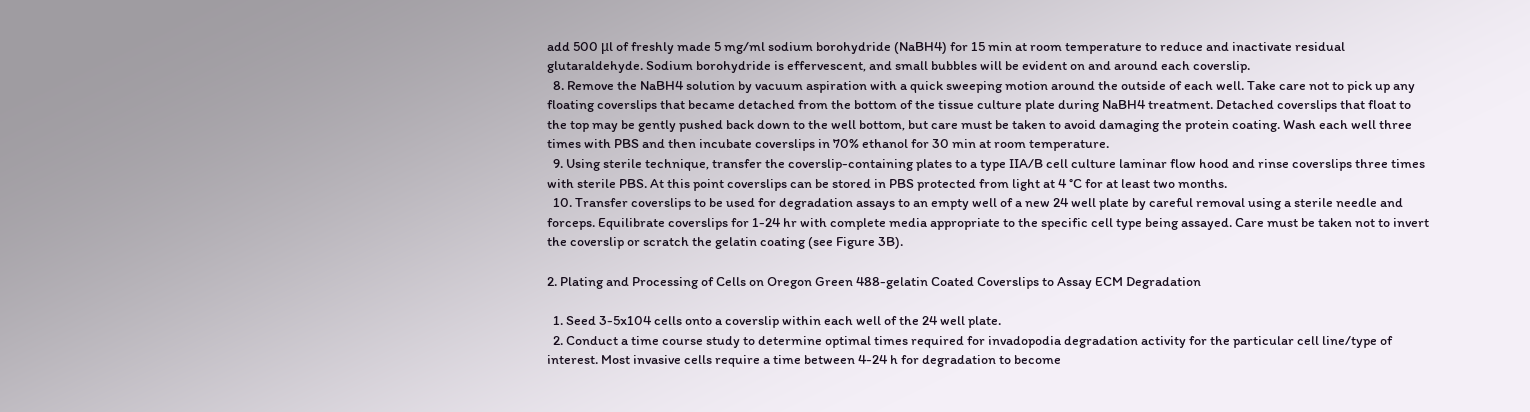add 500 μl of freshly made 5 mg/ml sodium borohydride (NaBH4) for 15 min at room temperature to reduce and inactivate residual glutaraldehyde. Sodium borohydride is effervescent, and small bubbles will be evident on and around each coverslip.
  8. Remove the NaBH4 solution by vacuum aspiration with a quick sweeping motion around the outside of each well. Take care not to pick up any floating coverslips that became detached from the bottom of the tissue culture plate during NaBH4 treatment. Detached coverslips that float to the top may be gently pushed back down to the well bottom, but care must be taken to avoid damaging the protein coating. Wash each well three times with PBS and then incubate coverslips in 70% ethanol for 30 min at room temperature.
  9. Using sterile technique, transfer the coverslip-containing plates to a type IIA/B cell culture laminar flow hood and rinse coverslips three times with sterile PBS. At this point coverslips can be stored in PBS protected from light at 4 °C for at least two months.
  10. Transfer coverslips to be used for degradation assays to an empty well of a new 24 well plate by careful removal using a sterile needle and forceps. Equilibrate coverslips for 1-24 hr with complete media appropriate to the specific cell type being assayed. Care must be taken not to invert the coverslip or scratch the gelatin coating (see Figure 3B).

2. Plating and Processing of Cells on Oregon Green 488-gelatin Coated Coverslips to Assay ECM Degradation

  1. Seed 3-5x104 cells onto a coverslip within each well of the 24 well plate.
  2. Conduct a time course study to determine optimal times required for invadopodia degradation activity for the particular cell line/type of interest. Most invasive cells require a time between 4-24 h for degradation to become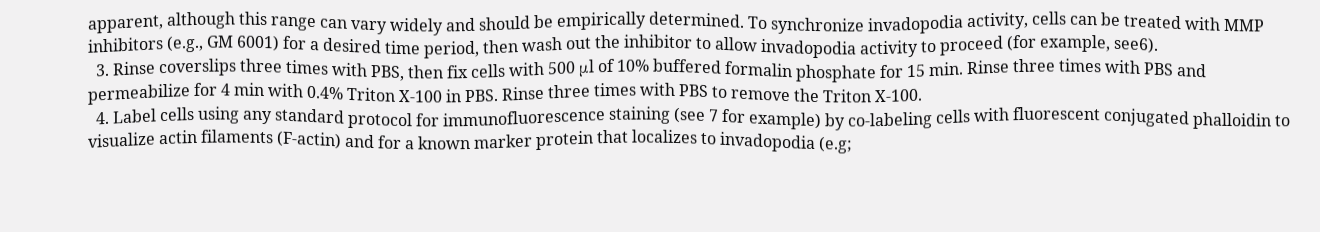apparent, although this range can vary widely and should be empirically determined. To synchronize invadopodia activity, cells can be treated with MMP inhibitors (e.g., GM 6001) for a desired time period, then wash out the inhibitor to allow invadopodia activity to proceed (for example, see6).
  3. Rinse coverslips three times with PBS, then fix cells with 500 μl of 10% buffered formalin phosphate for 15 min. Rinse three times with PBS and permeabilize for 4 min with 0.4% Triton X-100 in PBS. Rinse three times with PBS to remove the Triton X-100.
  4. Label cells using any standard protocol for immunofluorescence staining (see 7 for example) by co-labeling cells with fluorescent conjugated phalloidin to visualize actin filaments (F-actin) and for a known marker protein that localizes to invadopodia (e.g;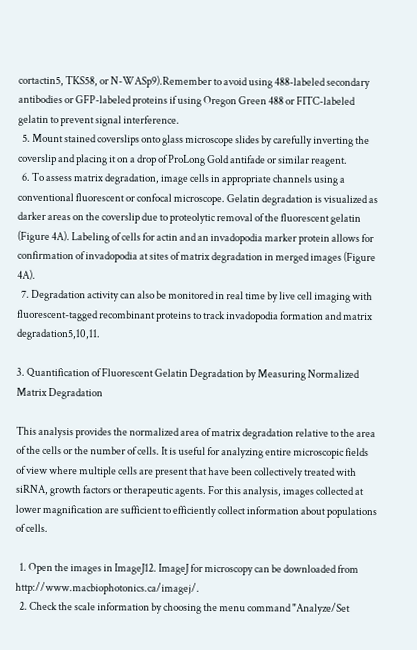cortactin5, TKS58, or N-WASp9).Remember to avoid using 488-labeled secondary antibodies or GFP-labeled proteins if using Oregon Green 488 or FITC-labeled gelatin to prevent signal interference.
  5. Mount stained coverslips onto glass microscope slides by carefully inverting the coverslip and placing it on a drop of ProLong Gold antifade or similar reagent.
  6. To assess matrix degradation, image cells in appropriate channels using a conventional fluorescent or confocal microscope. Gelatin degradation is visualized as darker areas on the coverslip due to proteolytic removal of the fluorescent gelatin (Figure 4A). Labeling of cells for actin and an invadopodia marker protein allows for confirmation of invadopodia at sites of matrix degradation in merged images (Figure 4A).
  7. Degradation activity can also be monitored in real time by live cell imaging with fluorescent-tagged recombinant proteins to track invadopodia formation and matrix degradation5,10,11.

3. Quantification of Fluorescent Gelatin Degradation by Measuring Normalized Matrix Degradation

This analysis provides the normalized area of matrix degradation relative to the area of the cells or the number of cells. It is useful for analyzing entire microscopic fields of view where multiple cells are present that have been collectively treated with siRNA, growth factors or therapeutic agents. For this analysis, images collected at lower magnification are sufficient to efficiently collect information about populations of cells.

  1. Open the images in ImageJ12. ImageJ for microscopy can be downloaded from http://www.macbiophotonics.ca/imagej/.
  2. Check the scale information by choosing the menu command "Analyze/Set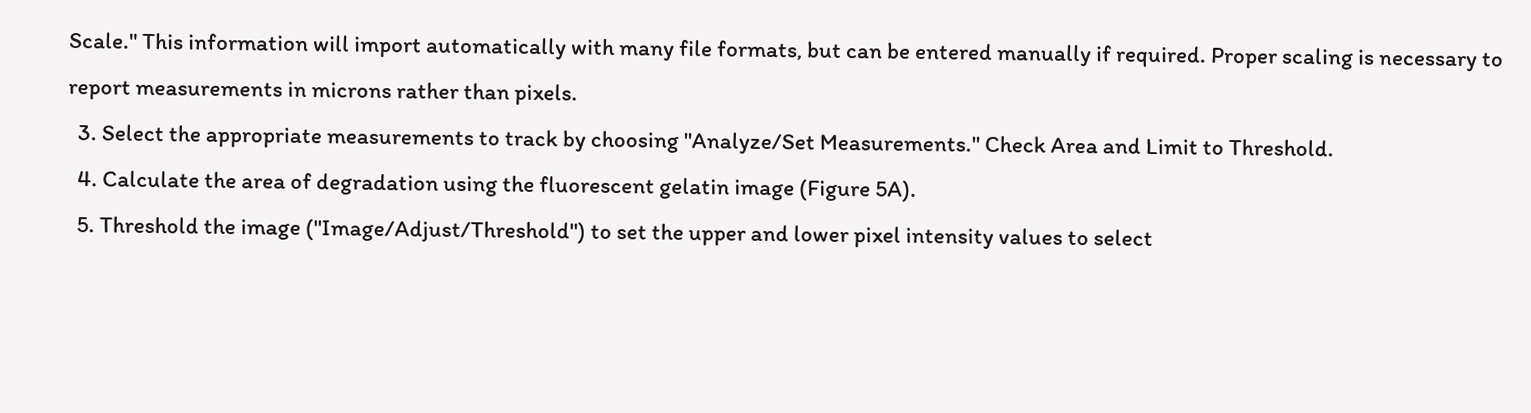Scale." This information will import automatically with many file formats, but can be entered manually if required. Proper scaling is necessary to report measurements in microns rather than pixels.
  3. Select the appropriate measurements to track by choosing "Analyze/Set Measurements." Check Area and Limit to Threshold.
  4. Calculate the area of degradation using the fluorescent gelatin image (Figure 5A).
  5. Threshold the image ("Image/Adjust/Threshold") to set the upper and lower pixel intensity values to select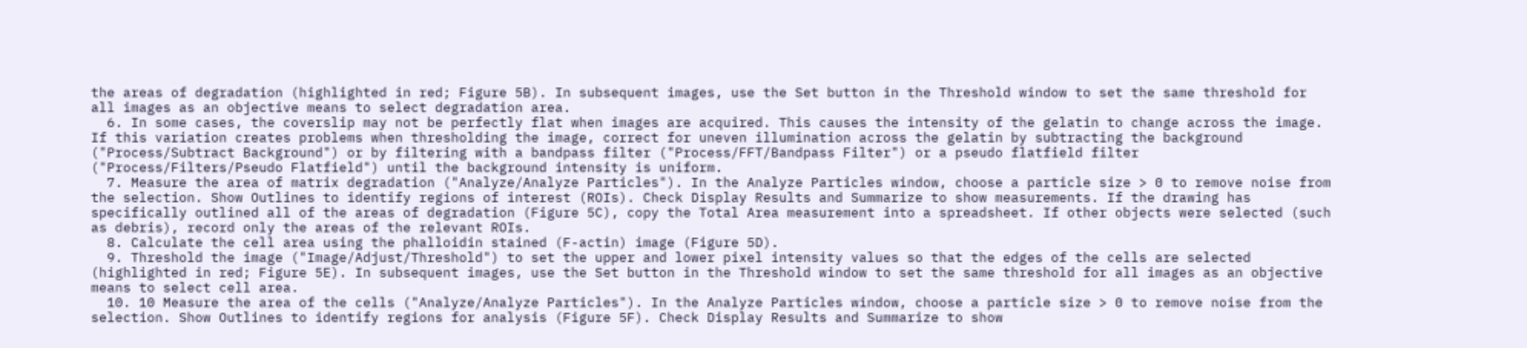the areas of degradation (highlighted in red; Figure 5B). In subsequent images, use the Set button in the Threshold window to set the same threshold for all images as an objective means to select degradation area.
  6. In some cases, the coverslip may not be perfectly flat when images are acquired. This causes the intensity of the gelatin to change across the image. If this variation creates problems when thresholding the image, correct for uneven illumination across the gelatin by subtracting the background ("Process/Subtract Background") or by filtering with a bandpass filter ("Process/FFT/Bandpass Filter") or a pseudo flatfield filter ("Process/Filters/Pseudo Flatfield") until the background intensity is uniform.
  7. Measure the area of matrix degradation ("Analyze/Analyze Particles"). In the Analyze Particles window, choose a particle size > 0 to remove noise from the selection. Show Outlines to identify regions of interest (ROIs). Check Display Results and Summarize to show measurements. If the drawing has specifically outlined all of the areas of degradation (Figure 5C), copy the Total Area measurement into a spreadsheet. If other objects were selected (such as debris), record only the areas of the relevant ROIs.
  8. Calculate the cell area using the phalloidin stained (F-actin) image (Figure 5D).
  9. Threshold the image ("Image/Adjust/Threshold") to set the upper and lower pixel intensity values so that the edges of the cells are selected (highlighted in red; Figure 5E). In subsequent images, use the Set button in the Threshold window to set the same threshold for all images as an objective means to select cell area.
  10. 10 Measure the area of the cells ("Analyze/Analyze Particles"). In the Analyze Particles window, choose a particle size > 0 to remove noise from the selection. Show Outlines to identify regions for analysis (Figure 5F). Check Display Results and Summarize to show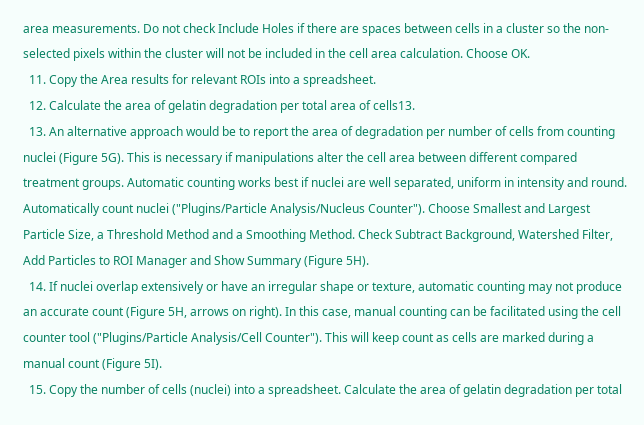area measurements. Do not check Include Holes if there are spaces between cells in a cluster so the non-selected pixels within the cluster will not be included in the cell area calculation. Choose OK.
  11. Copy the Area results for relevant ROIs into a spreadsheet.
  12. Calculate the area of gelatin degradation per total area of cells13.
  13. An alternative approach would be to report the area of degradation per number of cells from counting nuclei (Figure 5G). This is necessary if manipulations alter the cell area between different compared treatment groups. Automatic counting works best if nuclei are well separated, uniform in intensity and round. Automatically count nuclei ("Plugins/Particle Analysis/Nucleus Counter"). Choose Smallest and Largest Particle Size, a Threshold Method and a Smoothing Method. Check Subtract Background, Watershed Filter, Add Particles to ROI Manager and Show Summary (Figure 5H).
  14. If nuclei overlap extensively or have an irregular shape or texture, automatic counting may not produce an accurate count (Figure 5H, arrows on right). In this case, manual counting can be facilitated using the cell counter tool ("Plugins/Particle Analysis/Cell Counter"). This will keep count as cells are marked during a manual count (Figure 5I).
  15. Copy the number of cells (nuclei) into a spreadsheet. Calculate the area of gelatin degradation per total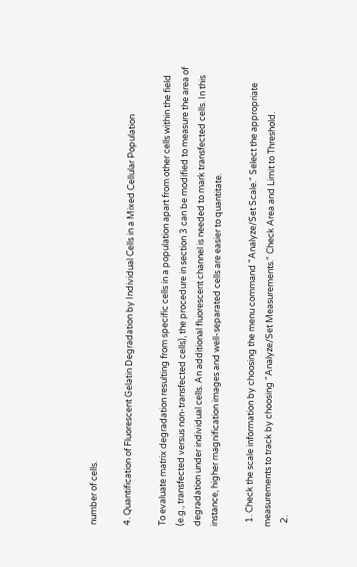number of cells.

4. Quantification of Fluorescent Gelatin Degradation by Individual Cells in a Mixed Cellular Population

To evaluate matrix degradation resulting from specific cells in a population apart from other cells within the field (e.g., transfected versus non-transfected cells), the procedure in section 3 can be modified to measure the area of degradation under individual cells. An additional fluorescent channel is needed to mark transfected cells. In this instance, higher magnification images and well-separated cells are easier to quantitate.

  1. Check the scale information by choosing the menu command "Analyze/Set Scale." Select the appropriate measurements to track by choosing "Analyze/Set Measurements." Check Area and Limit to Threshold.
  2.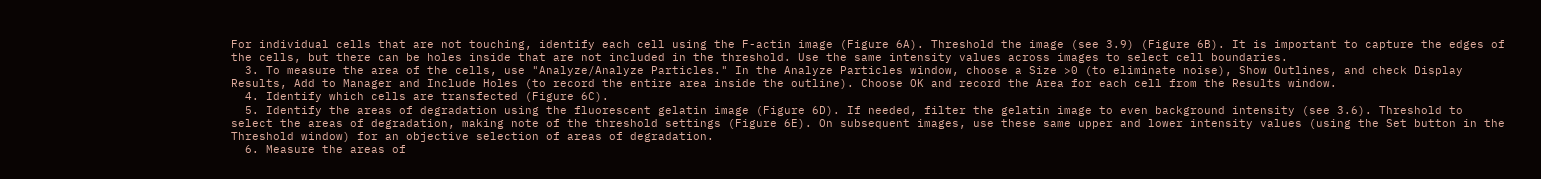For individual cells that are not touching, identify each cell using the F-actin image (Figure 6A). Threshold the image (see 3.9) (Figure 6B). It is important to capture the edges of the cells, but there can be holes inside that are not included in the threshold. Use the same intensity values across images to select cell boundaries.
  3. To measure the area of the cells, use "Analyze/Analyze Particles." In the Analyze Particles window, choose a Size >0 (to eliminate noise), Show Outlines, and check Display Results, Add to Manager and Include Holes (to record the entire area inside the outline). Choose OK and record the Area for each cell from the Results window.
  4. Identify which cells are transfected (Figure 6C).
  5. Identify the areas of degradation using the fluorescent gelatin image (Figure 6D). If needed, filter the gelatin image to even background intensity (see 3.6). Threshold to select the areas of degradation, making note of the threshold settings (Figure 6E). On subsequent images, use these same upper and lower intensity values (using the Set button in the Threshold window) for an objective selection of areas of degradation.
  6. Measure the areas of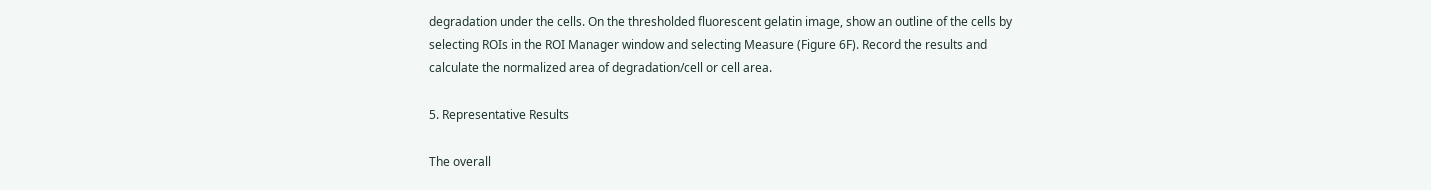degradation under the cells. On the thresholded fluorescent gelatin image, show an outline of the cells by selecting ROIs in the ROI Manager window and selecting Measure (Figure 6F). Record the results and calculate the normalized area of degradation/cell or cell area.

5. Representative Results

The overall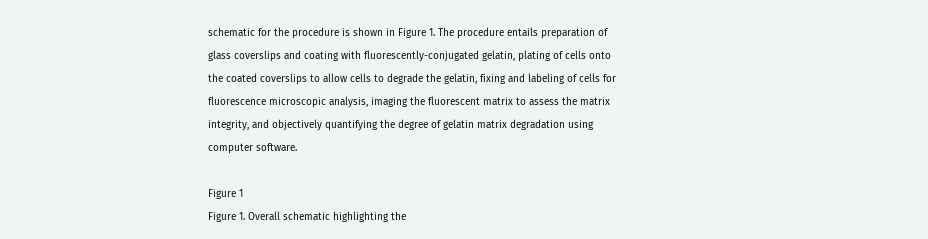schematic for the procedure is shown in Figure 1. The procedure entails preparation of glass coverslips and coating with fluorescently-conjugated gelatin, plating of cells onto the coated coverslips to allow cells to degrade the gelatin, fixing and labeling of cells for fluorescence microscopic analysis, imaging the fluorescent matrix to assess the matrix integrity, and objectively quantifying the degree of gelatin matrix degradation using computer software.

Figure 1
Figure 1. Overall schematic highlighting the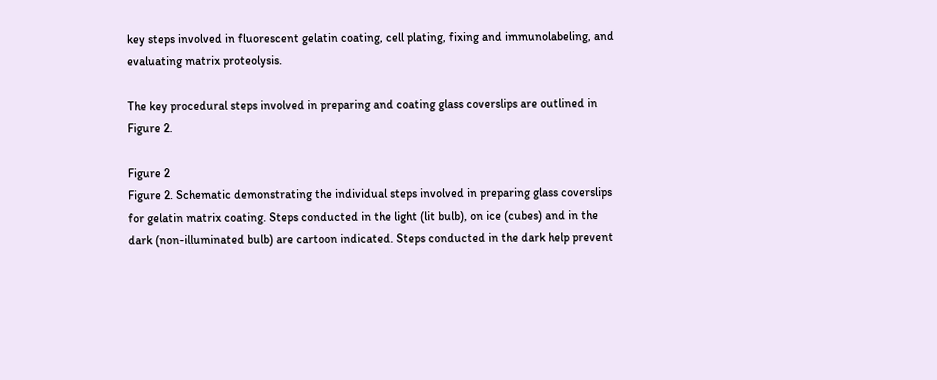key steps involved in fluorescent gelatin coating, cell plating, fixing and immunolabeling, and evaluating matrix proteolysis.

The key procedural steps involved in preparing and coating glass coverslips are outlined in Figure 2.

Figure 2
Figure 2. Schematic demonstrating the individual steps involved in preparing glass coverslips for gelatin matrix coating. Steps conducted in the light (lit bulb), on ice (cubes) and in the dark (non-illuminated bulb) are cartoon indicated. Steps conducted in the dark help prevent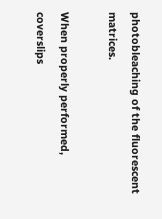photobleaching of the fluorescent matrices.

When properly performed, coverslips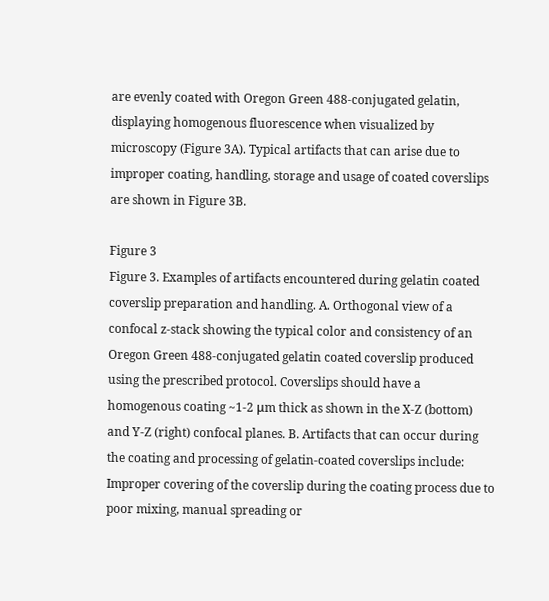are evenly coated with Oregon Green 488-conjugated gelatin, displaying homogenous fluorescence when visualized by microscopy (Figure 3A). Typical artifacts that can arise due to improper coating, handling, storage and usage of coated coverslips are shown in Figure 3B.

Figure 3
Figure 3. Examples of artifacts encountered during gelatin coated coverslip preparation and handling. A. Orthogonal view of a confocal z-stack showing the typical color and consistency of an Oregon Green 488-conjugated gelatin coated coverslip produced using the prescribed protocol. Coverslips should have a homogenous coating ~1-2 μm thick as shown in the X-Z (bottom) and Y-Z (right) confocal planes. B. Artifacts that can occur during the coating and processing of gelatin-coated coverslips include: Improper covering of the coverslip during the coating process due to poor mixing, manual spreading or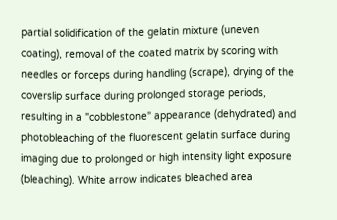partial solidification of the gelatin mixture (uneven coating), removal of the coated matrix by scoring with needles or forceps during handling (scrape), drying of the coverslip surface during prolonged storage periods, resulting in a "cobblestone" appearance (dehydrated) and photobleaching of the fluorescent gelatin surface during imaging due to prolonged or high intensity light exposure (bleaching). White arrow indicates bleached area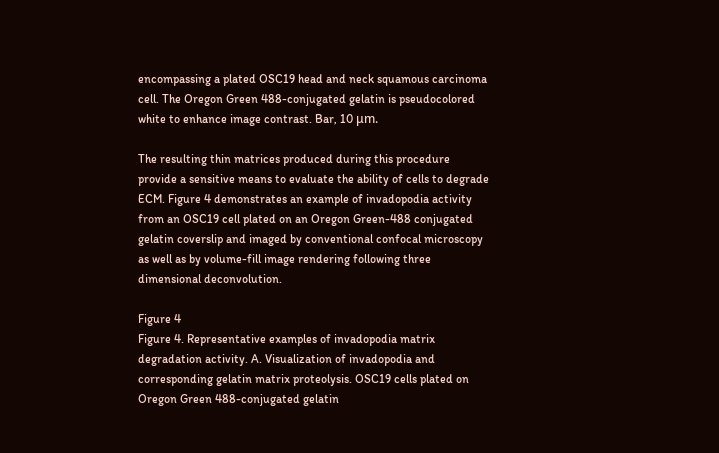encompassing a plated OSC19 head and neck squamous carcinoma cell. The Oregon Green 488-conjugated gelatin is pseudocolored white to enhance image contrast. Bar, 10 μm.

The resulting thin matrices produced during this procedure provide a sensitive means to evaluate the ability of cells to degrade ECM. Figure 4 demonstrates an example of invadopodia activity from an OSC19 cell plated on an Oregon Green-488 conjugated gelatin coverslip and imaged by conventional confocal microscopy as well as by volume-fill image rendering following three dimensional deconvolution.

Figure 4
Figure 4. Representative examples of invadopodia matrix degradation activity. A. Visualization of invadopodia and corresponding gelatin matrix proteolysis. OSC19 cells plated on Oregon Green 488-conjugated gelatin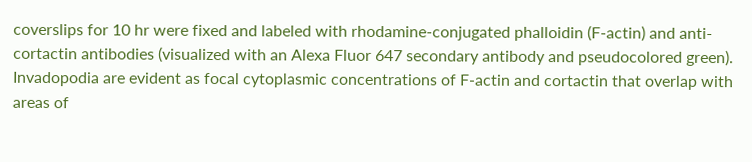coverslips for 10 hr were fixed and labeled with rhodamine-conjugated phalloidin (F-actin) and anti-cortactin antibodies (visualized with an Alexa Fluor 647 secondary antibody and pseudocolored green). Invadopodia are evident as focal cytoplasmic concentrations of F-actin and cortactin that overlap with areas of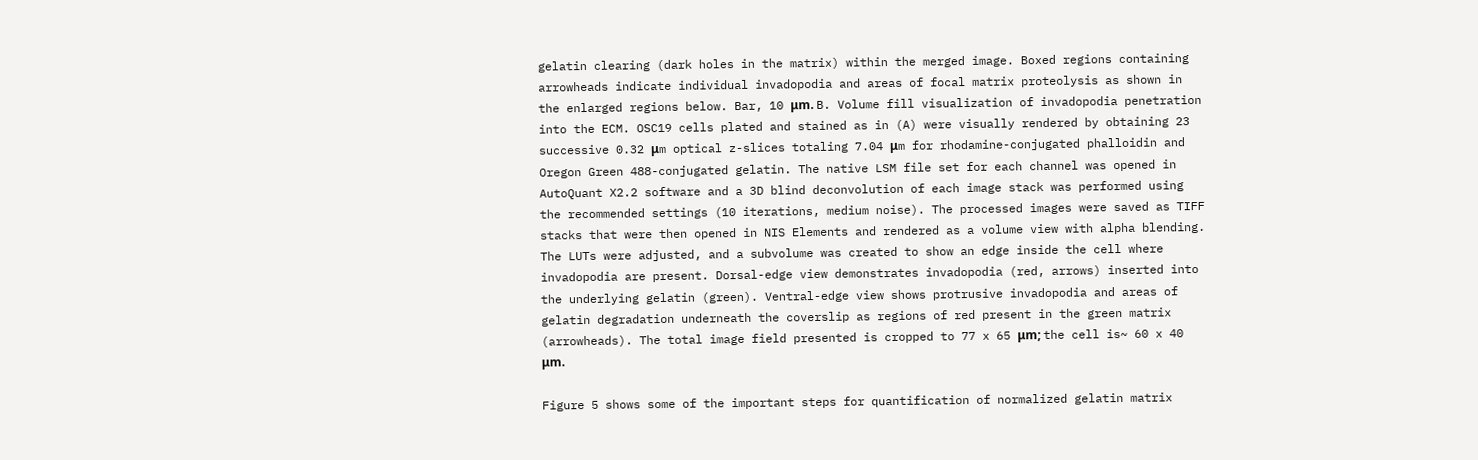gelatin clearing (dark holes in the matrix) within the merged image. Boxed regions containing arrowheads indicate individual invadopodia and areas of focal matrix proteolysis as shown in the enlarged regions below. Bar, 10 μm. B. Volume fill visualization of invadopodia penetration into the ECM. OSC19 cells plated and stained as in (A) were visually rendered by obtaining 23 successive 0.32 μm optical z-slices totaling 7.04 μm for rhodamine-conjugated phalloidin and Oregon Green 488-conjugated gelatin. The native LSM file set for each channel was opened in AutoQuant X2.2 software and a 3D blind deconvolution of each image stack was performed using the recommended settings (10 iterations, medium noise). The processed images were saved as TIFF stacks that were then opened in NIS Elements and rendered as a volume view with alpha blending. The LUTs were adjusted, and a subvolume was created to show an edge inside the cell where invadopodia are present. Dorsal-edge view demonstrates invadopodia (red, arrows) inserted into the underlying gelatin (green). Ventral-edge view shows protrusive invadopodia and areas of gelatin degradation underneath the coverslip as regions of red present in the green matrix (arrowheads). The total image field presented is cropped to 77 x 65 μm; the cell is~ 60 x 40 μm.

Figure 5 shows some of the important steps for quantification of normalized gelatin matrix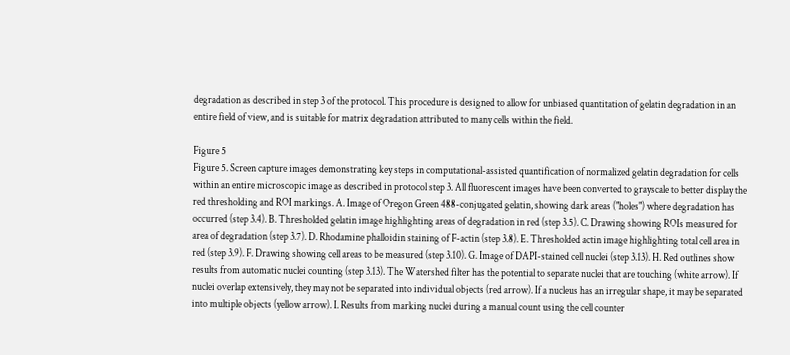degradation as described in step 3 of the protocol. This procedure is designed to allow for unbiased quantitation of gelatin degradation in an entire field of view, and is suitable for matrix degradation attributed to many cells within the field.

Figure 5
Figure 5. Screen capture images demonstrating key steps in computational-assisted quantification of normalized gelatin degradation for cells within an entire microscopic image as described in protocol step 3. All fluorescent images have been converted to grayscale to better display the red thresholding and ROI markings. A. Image of Oregon Green 488-conjugated gelatin, showing dark areas ("holes") where degradation has occurred (step 3.4). B. Thresholded gelatin image highlighting areas of degradation in red (step 3.5). C. Drawing showing ROIs measured for area of degradation (step 3.7). D. Rhodamine phalloidin staining of F-actin (step 3.8). E. Thresholded actin image highlighting total cell area in red (step 3.9). F. Drawing showing cell areas to be measured (step 3.10). G. Image of DAPI-stained cell nuclei (step 3.13). H. Red outlines show results from automatic nuclei counting (step 3.13). The Watershed filter has the potential to separate nuclei that are touching (white arrow). If nuclei overlap extensively, they may not be separated into individual objects (red arrow). If a nucleus has an irregular shape, it may be separated into multiple objects (yellow arrow). I. Results from marking nuclei during a manual count using the cell counter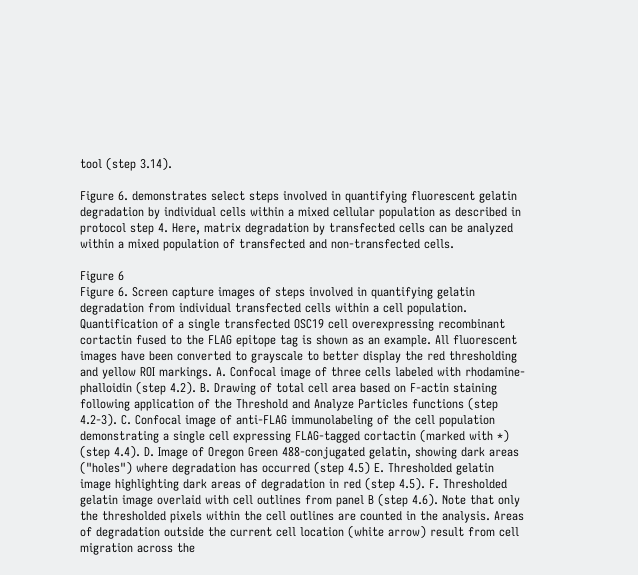tool (step 3.14).

Figure 6. demonstrates select steps involved in quantifying fluorescent gelatin degradation by individual cells within a mixed cellular population as described in protocol step 4. Here, matrix degradation by transfected cells can be analyzed within a mixed population of transfected and non-transfected cells.

Figure 6
Figure 6. Screen capture images of steps involved in quantifying gelatin degradation from individual transfected cells within a cell population. Quantification of a single transfected OSC19 cell overexpressing recombinant cortactin fused to the FLAG epitope tag is shown as an example. All fluorescent images have been converted to grayscale to better display the red thresholding and yellow ROI markings. A. Confocal image of three cells labeled with rhodamine-phalloidin (step 4.2). B. Drawing of total cell area based on F-actin staining following application of the Threshold and Analyze Particles functions (step 4.2-3). C. Confocal image of anti-FLAG immunolabeling of the cell population demonstrating a single cell expressing FLAG-tagged cortactin (marked with *) (step 4.4). D. Image of Oregon Green 488-conjugated gelatin, showing dark areas ("holes") where degradation has occurred (step 4.5) E. Thresholded gelatin image highlighting dark areas of degradation in red (step 4.5). F. Thresholded gelatin image overlaid with cell outlines from panel B (step 4.6). Note that only the thresholded pixels within the cell outlines are counted in the analysis. Areas of degradation outside the current cell location (white arrow) result from cell migration across the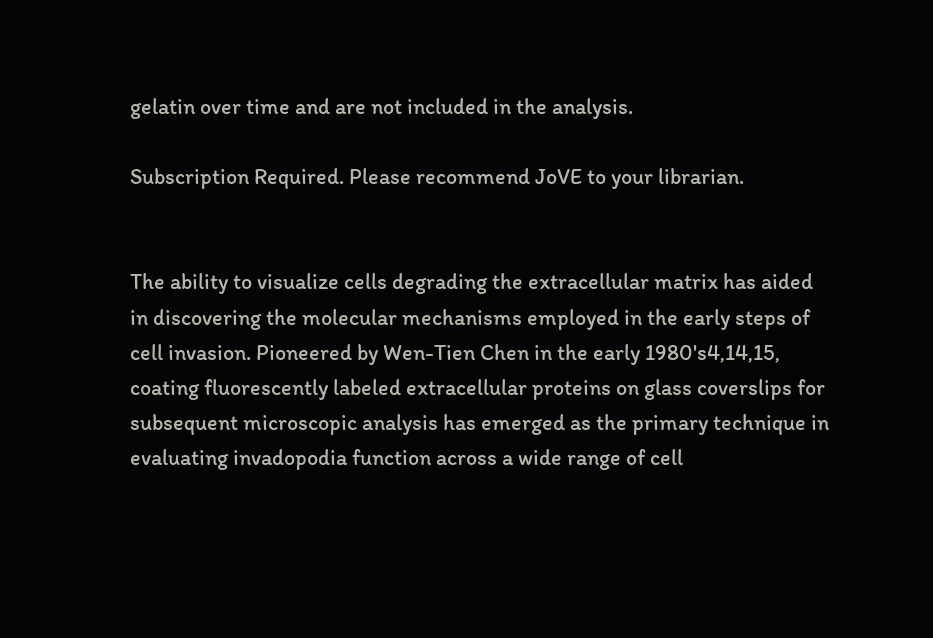gelatin over time and are not included in the analysis.

Subscription Required. Please recommend JoVE to your librarian.


The ability to visualize cells degrading the extracellular matrix has aided in discovering the molecular mechanisms employed in the early steps of cell invasion. Pioneered by Wen-Tien Chen in the early 1980's4,14,15, coating fluorescently labeled extracellular proteins on glass coverslips for subsequent microscopic analysis has emerged as the primary technique in evaluating invadopodia function across a wide range of cell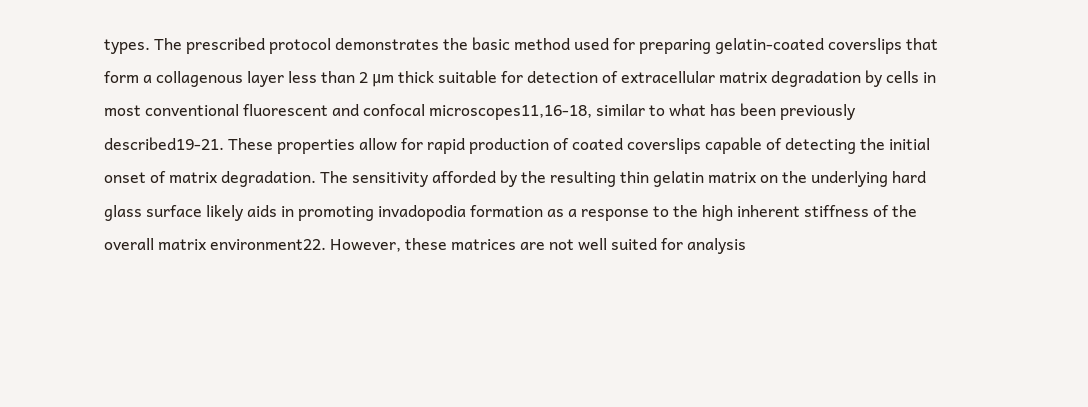types. The prescribed protocol demonstrates the basic method used for preparing gelatin-coated coverslips that form a collagenous layer less than 2 μm thick suitable for detection of extracellular matrix degradation by cells in most conventional fluorescent and confocal microscopes11,16-18, similar to what has been previously described19-21. These properties allow for rapid production of coated coverslips capable of detecting the initial onset of matrix degradation. The sensitivity afforded by the resulting thin gelatin matrix on the underlying hard glass surface likely aids in promoting invadopodia formation as a response to the high inherent stiffness of the overall matrix environment22. However, these matrices are not well suited for analysis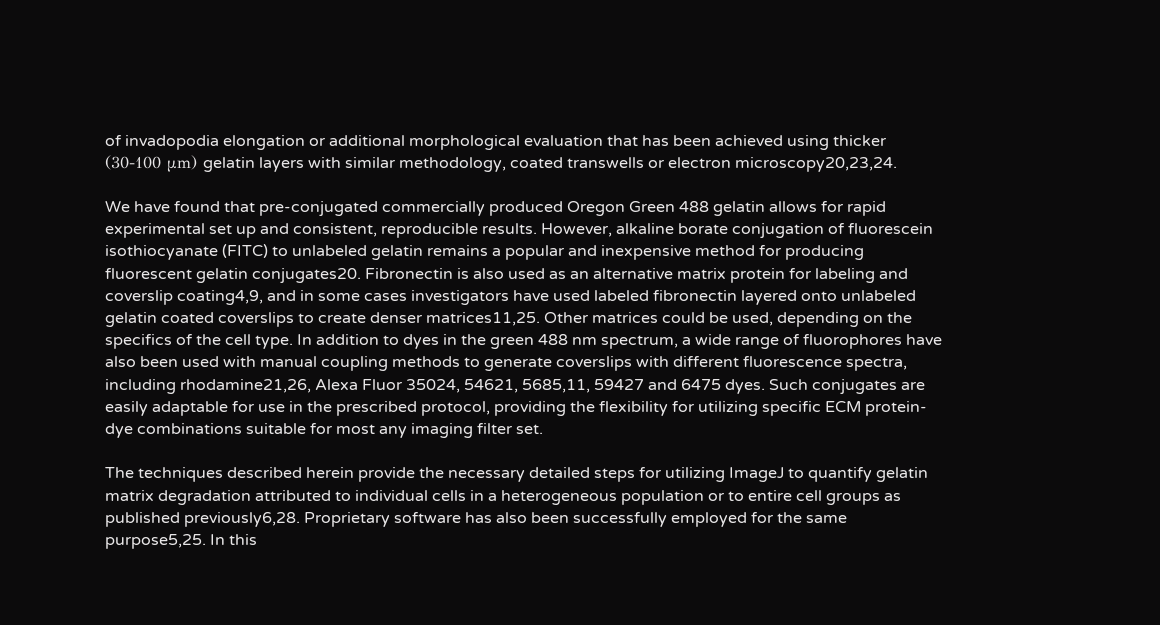of invadopodia elongation or additional morphological evaluation that has been achieved using thicker (30-100 μm) gelatin layers with similar methodology, coated transwells or electron microscopy20,23,24.

We have found that pre-conjugated commercially produced Oregon Green 488 gelatin allows for rapid experimental set up and consistent, reproducible results. However, alkaline borate conjugation of fluorescein isothiocyanate (FITC) to unlabeled gelatin remains a popular and inexpensive method for producing fluorescent gelatin conjugates20. Fibronectin is also used as an alternative matrix protein for labeling and coverslip coating4,9, and in some cases investigators have used labeled fibronectin layered onto unlabeled gelatin coated coverslips to create denser matrices11,25. Other matrices could be used, depending on the specifics of the cell type. In addition to dyes in the green 488 nm spectrum, a wide range of fluorophores have also been used with manual coupling methods to generate coverslips with different fluorescence spectra, including rhodamine21,26, Alexa Fluor 35024, 54621, 5685,11, 59427 and 6475 dyes. Such conjugates are easily adaptable for use in the prescribed protocol, providing the flexibility for utilizing specific ECM protein-dye combinations suitable for most any imaging filter set.

The techniques described herein provide the necessary detailed steps for utilizing ImageJ to quantify gelatin matrix degradation attributed to individual cells in a heterogeneous population or to entire cell groups as published previously6,28. Proprietary software has also been successfully employed for the same purpose5,25. In this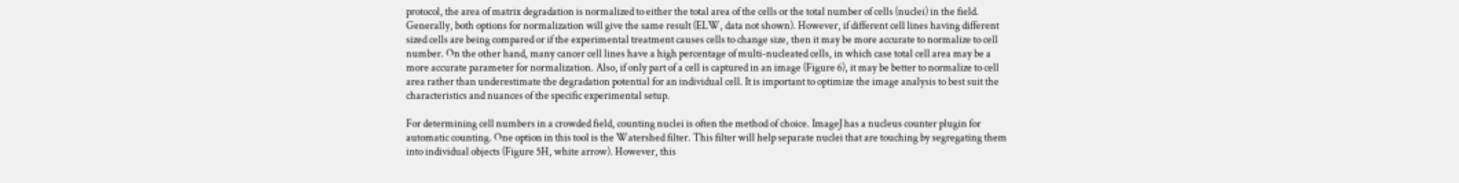protocol, the area of matrix degradation is normalized to either the total area of the cells or the total number of cells (nuclei) in the field. Generally, both options for normalization will give the same result (ELW, data not shown). However, if different cell lines having different sized cells are being compared or if the experimental treatment causes cells to change size, then it may be more accurate to normalize to cell number. On the other hand, many cancer cell lines have a high percentage of multi-nucleated cells, in which case total cell area may be a more accurate parameter for normalization. Also, if only part of a cell is captured in an image (Figure 6), it may be better to normalize to cell area rather than underestimate the degradation potential for an individual cell. It is important to optimize the image analysis to best suit the characteristics and nuances of the specific experimental setup.

For determining cell numbers in a crowded field, counting nuclei is often the method of choice. ImageJ has a nucleus counter plugin for automatic counting. One option in this tool is the Watershed filter. This filter will help separate nuclei that are touching by segregating them into individual objects (Figure 5H, white arrow). However, this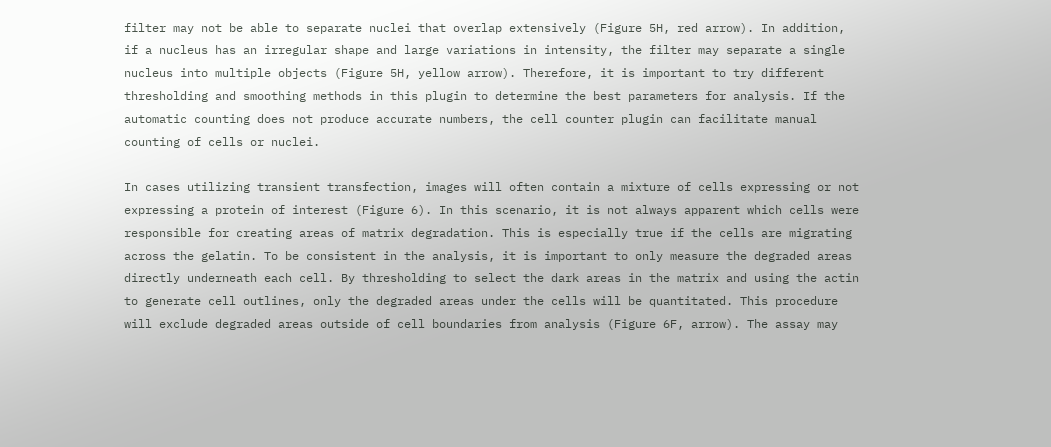filter may not be able to separate nuclei that overlap extensively (Figure 5H, red arrow). In addition, if a nucleus has an irregular shape and large variations in intensity, the filter may separate a single nucleus into multiple objects (Figure 5H, yellow arrow). Therefore, it is important to try different thresholding and smoothing methods in this plugin to determine the best parameters for analysis. If the automatic counting does not produce accurate numbers, the cell counter plugin can facilitate manual counting of cells or nuclei.

In cases utilizing transient transfection, images will often contain a mixture of cells expressing or not expressing a protein of interest (Figure 6). In this scenario, it is not always apparent which cells were responsible for creating areas of matrix degradation. This is especially true if the cells are migrating across the gelatin. To be consistent in the analysis, it is important to only measure the degraded areas directly underneath each cell. By thresholding to select the dark areas in the matrix and using the actin to generate cell outlines, only the degraded areas under the cells will be quantitated. This procedure will exclude degraded areas outside of cell boundaries from analysis (Figure 6F, arrow). The assay may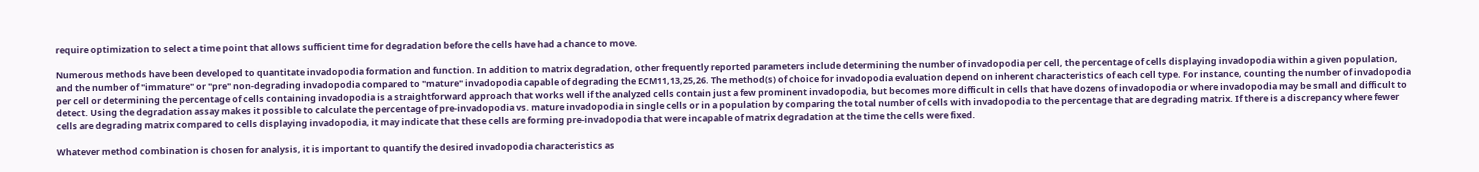require optimization to select a time point that allows sufficient time for degradation before the cells have had a chance to move.

Numerous methods have been developed to quantitate invadopodia formation and function. In addition to matrix degradation, other frequently reported parameters include determining the number of invadopodia per cell, the percentage of cells displaying invadopodia within a given population, and the number of "immature" or "pre" non-degrading invadopodia compared to "mature" invadopodia capable of degrading the ECM11,13,25,26. The method(s) of choice for invadopodia evaluation depend on inherent characteristics of each cell type. For instance, counting the number of invadopodia per cell or determining the percentage of cells containing invadopodia is a straightforward approach that works well if the analyzed cells contain just a few prominent invadopodia, but becomes more difficult in cells that have dozens of invadopodia or where invadopodia may be small and difficult to detect. Using the degradation assay makes it possible to calculate the percentage of pre-invadopodia vs. mature invadopodia in single cells or in a population by comparing the total number of cells with invadopodia to the percentage that are degrading matrix. If there is a discrepancy where fewer cells are degrading matrix compared to cells displaying invadopodia, it may indicate that these cells are forming pre-invadopodia that were incapable of matrix degradation at the time the cells were fixed.

Whatever method combination is chosen for analysis, it is important to quantify the desired invadopodia characteristics as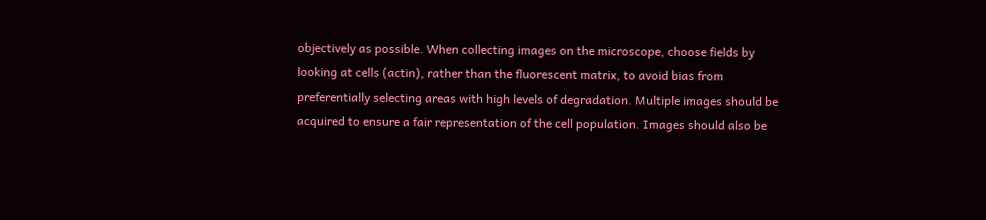objectively as possible. When collecting images on the microscope, choose fields by looking at cells (actin), rather than the fluorescent matrix, to avoid bias from preferentially selecting areas with high levels of degradation. Multiple images should be acquired to ensure a fair representation of the cell population. Images should also be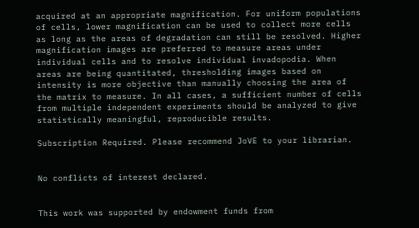acquired at an appropriate magnification. For uniform populations of cells, lower magnification can be used to collect more cells as long as the areas of degradation can still be resolved. Higher magnification images are preferred to measure areas under individual cells and to resolve individual invadopodia. When areas are being quantitated, thresholding images based on intensity is more objective than manually choosing the area of the matrix to measure. In all cases, a sufficient number of cells from multiple independent experiments should be analyzed to give statistically meaningful, reproducible results.

Subscription Required. Please recommend JoVE to your librarian.


No conflicts of interest declared.


This work was supported by endowment funds from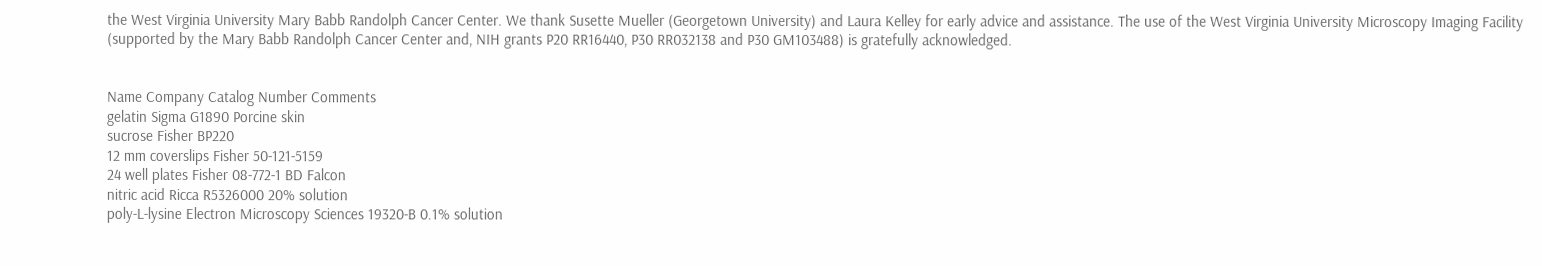the West Virginia University Mary Babb Randolph Cancer Center. We thank Susette Mueller (Georgetown University) and Laura Kelley for early advice and assistance. The use of the West Virginia University Microscopy Imaging Facility (supported by the Mary Babb Randolph Cancer Center and, NIH grants P20 RR16440, P30 RR032138 and P30 GM103488) is gratefully acknowledged.


Name Company Catalog Number Comments
gelatin Sigma G1890 Porcine skin
sucrose Fisher BP220
12 mm coverslips Fisher 50-121-5159
24 well plates Fisher 08-772-1 BD Falcon
nitric acid Ricca R5326000 20% solution
poly-L-lysine Electron Microscopy Sciences 19320-B 0.1% solution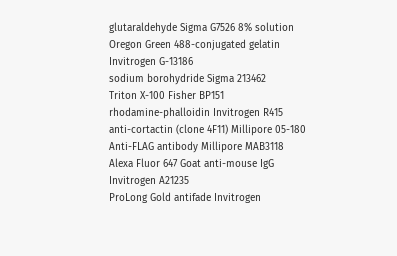glutaraldehyde Sigma G7526 8% solution
Oregon Green 488-conjugated gelatin Invitrogen G-13186
sodium borohydride Sigma 213462
Triton X-100 Fisher BP151
rhodamine-phalloidin Invitrogen R415
anti-cortactin (clone 4F11) Millipore 05-180
Anti-FLAG antibody Millipore MAB3118
Alexa Fluor 647 Goat anti-mouse IgG Invitrogen A21235
ProLong Gold antifade Invitrogen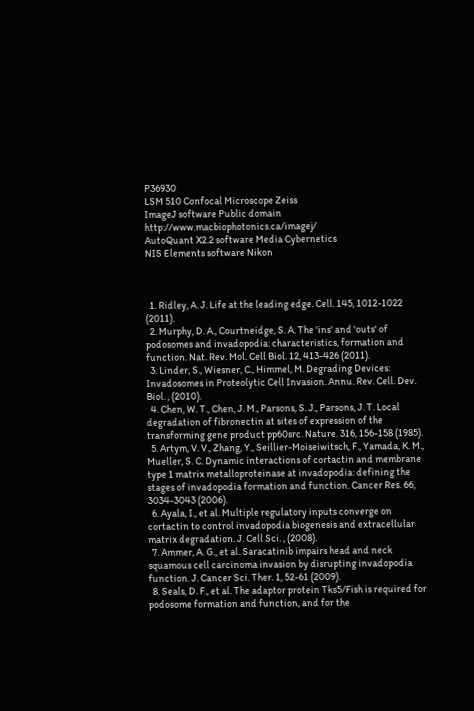P36930
LSM 510 Confocal Microscope Zeiss
ImageJ software Public domain http://www.macbiophotonics.ca/imagej/
AutoQuant X2.2 software Media Cybernetics
NIS Elements software Nikon



  1. Ridley, A. J. Life at the leading edge. Cell. 145, 1012-1022 (2011).
  2. Murphy, D. A., Courtneidge, S. A. The 'ins' and 'outs' of podosomes and invadopodia: characteristics, formation and function. Nat. Rev. Mol. Cell Biol. 12, 413-426 (2011).
  3. Linder, S., Wiesner, C., Himmel, M. Degrading Devices: Invadosomes in Proteolytic Cell Invasion. Annu. Rev. Cell. Dev. Biol. , (2010).
  4. Chen, W. T., Chen, J. M., Parsons, S. J., Parsons, J. T. Local degradation of fibronectin at sites of expression of the transforming gene product pp60src. Nature. 316, 156-158 (1985).
  5. Artym, V. V., Zhang, Y., Seillier-Moiseiwitsch, F., Yamada, K. M., Mueller, S. C. Dynamic interactions of cortactin and membrane type 1 matrix metalloproteinase at invadopodia: defining the stages of invadopodia formation and function. Cancer Res. 66, 3034-3043 (2006).
  6. Ayala, I., et al. Multiple regulatory inputs converge on cortactin to control invadopodia biogenesis and extracellular matrix degradation. J. Cell Sci. , (2008).
  7. Ammer, A. G., et al. Saracatinib impairs head and neck squamous cell carcinoma invasion by disrupting invadopodia function. J. Cancer Sci. Ther. 1, 52-61 (2009).
  8. Seals, D. F., et al. The adaptor protein Tks5/Fish is required for podosome formation and function, and for the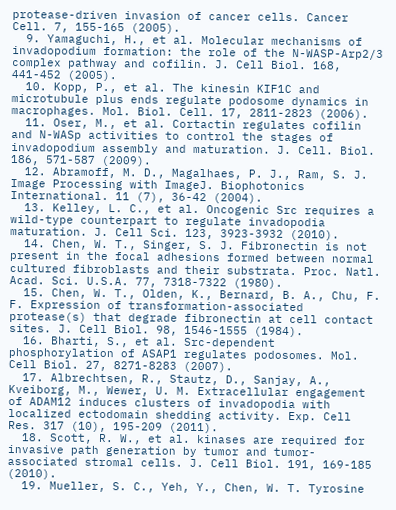protease-driven invasion of cancer cells. Cancer Cell. 7, 155-165 (2005).
  9. Yamaguchi, H., et al. Molecular mechanisms of invadopodium formation: the role of the N-WASP-Arp2/3 complex pathway and cofilin. J. Cell Biol. 168, 441-452 (2005).
  10. Kopp, P., et al. The kinesin KIF1C and microtubule plus ends regulate podosome dynamics in macrophages. Mol. Biol. Cell. 17, 2811-2823 (2006).
  11. Oser, M., et al. Cortactin regulates cofilin and N-WASp activities to control the stages of invadopodium assembly and maturation. J. Cell. Biol. 186, 571-587 (2009).
  12. Abramoff, M. D., Magalhaes, P. J., Ram, S. J. Image Processing with ImageJ. Biophotonics International. 11 (7), 36-42 (2004).
  13. Kelley, L. C., et al. Oncogenic Src requires a wild-type counterpart to regulate invadopodia maturation. J. Cell Sci. 123, 3923-3932 (2010).
  14. Chen, W. T., Singer, S. J. Fibronectin is not present in the focal adhesions formed between normal cultured fibroblasts and their substrata. Proc. Natl. Acad. Sci. U.S.A. 77, 7318-7322 (1980).
  15. Chen, W. T., Olden, K., Bernard, B. A., Chu, F. F. Expression of transformation-associated protease(s) that degrade fibronectin at cell contact sites. J. Cell Biol. 98, 1546-1555 (1984).
  16. Bharti, S., et al. Src-dependent phosphorylation of ASAP1 regulates podosomes. Mol. Cell Biol. 27, 8271-8283 (2007).
  17. Albrechtsen, R., Stautz, D., Sanjay, A., Kveiborg, M., Wewer, U. M. Extracellular engagement of ADAM12 induces clusters of invadopodia with localized ectodomain shedding activity. Exp. Cell Res. 317 (10), 195-209 (2011).
  18. Scott, R. W., et al. kinases are required for invasive path generation by tumor and tumor-associated stromal cells. J. Cell Biol. 191, 169-185 (2010).
  19. Mueller, S. C., Yeh, Y., Chen, W. T. Tyrosine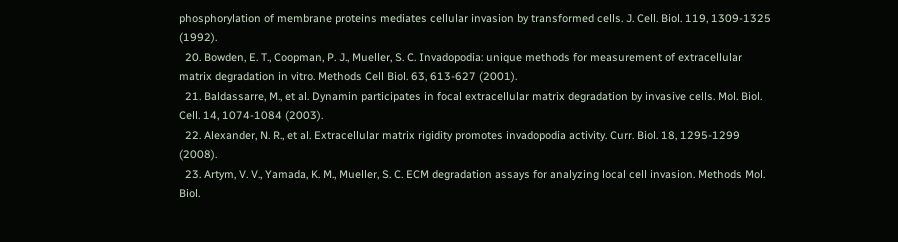phosphorylation of membrane proteins mediates cellular invasion by transformed cells. J. Cell. Biol. 119, 1309-1325 (1992).
  20. Bowden, E. T., Coopman, P. J., Mueller, S. C. Invadopodia: unique methods for measurement of extracellular matrix degradation in vitro. Methods Cell Biol. 63, 613-627 (2001).
  21. Baldassarre, M., et al. Dynamin participates in focal extracellular matrix degradation by invasive cells. Mol. Biol. Cell. 14, 1074-1084 (2003).
  22. Alexander, N. R., et al. Extracellular matrix rigidity promotes invadopodia activity. Curr. Biol. 18, 1295-1299 (2008).
  23. Artym, V. V., Yamada, K. M., Mueller, S. C. ECM degradation assays for analyzing local cell invasion. Methods Mol. Biol.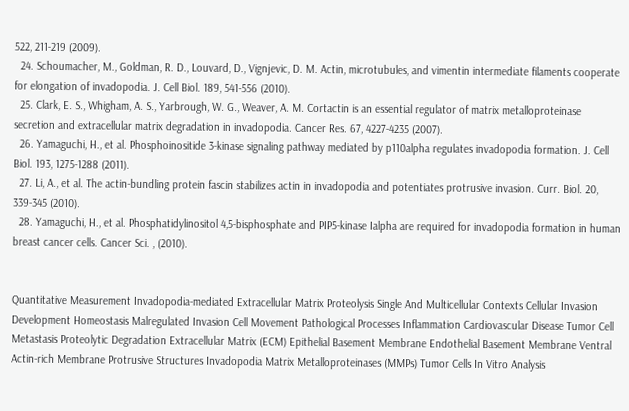522, 211-219 (2009).
  24. Schoumacher, M., Goldman, R. D., Louvard, D., Vignjevic, D. M. Actin, microtubules, and vimentin intermediate filaments cooperate for elongation of invadopodia. J. Cell Biol. 189, 541-556 (2010).
  25. Clark, E. S., Whigham, A. S., Yarbrough, W. G., Weaver, A. M. Cortactin is an essential regulator of matrix metalloproteinase secretion and extracellular matrix degradation in invadopodia. Cancer Res. 67, 4227-4235 (2007).
  26. Yamaguchi, H., et al. Phosphoinositide 3-kinase signaling pathway mediated by p110alpha regulates invadopodia formation. J. Cell Biol. 193, 1275-1288 (2011).
  27. Li, A., et al. The actin-bundling protein fascin stabilizes actin in invadopodia and potentiates protrusive invasion. Curr. Biol. 20, 339-345 (2010).
  28. Yamaguchi, H., et al. Phosphatidylinositol 4,5-bisphosphate and PIP5-kinase Ialpha are required for invadopodia formation in human breast cancer cells. Cancer Sci. , (2010).


Quantitative Measurement Invadopodia-mediated Extracellular Matrix Proteolysis Single And Multicellular Contexts Cellular Invasion Development Homeostasis Malregulated Invasion Cell Movement Pathological Processes Inflammation Cardiovascular Disease Tumor Cell Metastasis Proteolytic Degradation Extracellular Matrix (ECM) Epithelial Basement Membrane Endothelial Basement Membrane Ventral Actin-rich Membrane Protrusive Structures Invadopodia Matrix Metalloproteinases (MMPs) Tumor Cells In Vitro Analysis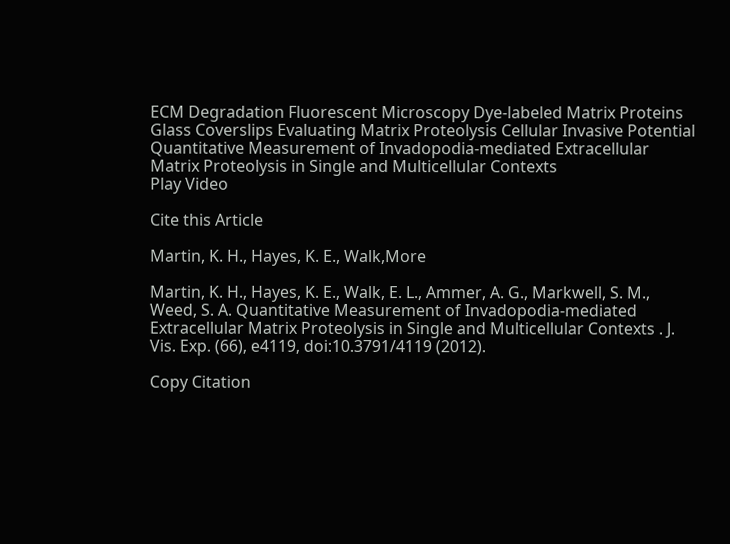ECM Degradation Fluorescent Microscopy Dye-labeled Matrix Proteins Glass Coverslips Evaluating Matrix Proteolysis Cellular Invasive Potential
Quantitative Measurement of Invadopodia-mediated Extracellular Matrix Proteolysis in Single and Multicellular Contexts
Play Video

Cite this Article

Martin, K. H., Hayes, K. E., Walk,More

Martin, K. H., Hayes, K. E., Walk, E. L., Ammer, A. G., Markwell, S. M., Weed, S. A. Quantitative Measurement of Invadopodia-mediated Extracellular Matrix Proteolysis in Single and Multicellular Contexts . J. Vis. Exp. (66), e4119, doi:10.3791/4119 (2012).

Copy Citation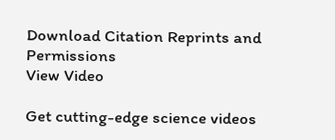Download Citation Reprints and Permissions
View Video

Get cutting-edge science videos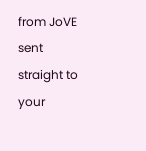from JoVE sent straight to your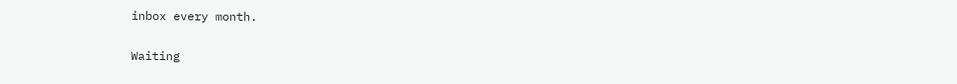inbox every month.

Waiting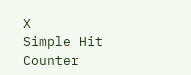X
Simple Hit Counter